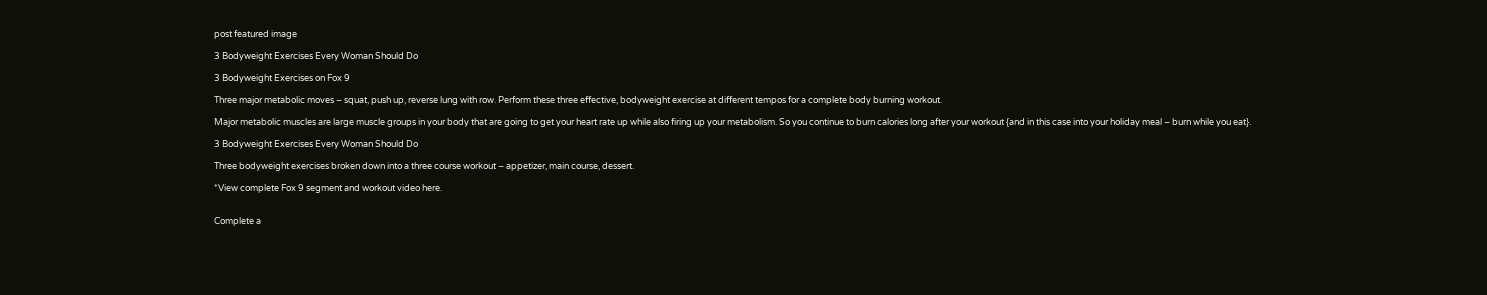post featured image

3 Bodyweight Exercises Every Woman Should Do

3 Bodyweight Exercises on Fox 9

Three major metabolic moves – squat, push up, reverse lung with row. Perform these three effective, bodyweight exercise at different tempos for a complete body burning workout.

Major metabolic muscles are large muscle groups in your body that are going to get your heart rate up while also firing up your metabolism. So you continue to burn calories long after your workout {and in this case into your holiday meal – burn while you eat}.

3 Bodyweight Exercises Every Woman Should Do

Three bodyweight exercises broken down into a three course workout – appetizer, main course, dessert.

*View complete Fox 9 segment and workout video here.


Complete a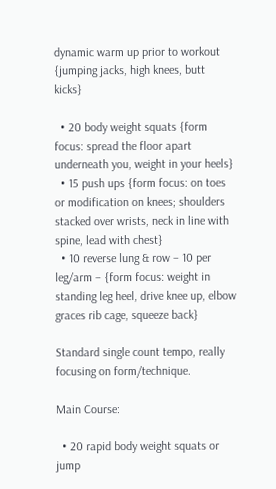dynamic warm up prior to workout {jumping jacks, high knees, butt kicks}

  • 20 body weight squats {form focus: spread the floor apart underneath you, weight in your heels}
  • 15 push ups {form focus: on toes or modification on knees; shoulders stacked over wrists, neck in line with spine, lead with chest}
  • 10 reverse lung & row – 10 per leg/arm – {form focus: weight in standing leg heel, drive knee up, elbow graces rib cage, squeeze back}

Standard single count tempo, really focusing on form/technique.

Main Course:

  • 20 rapid body weight squats or jump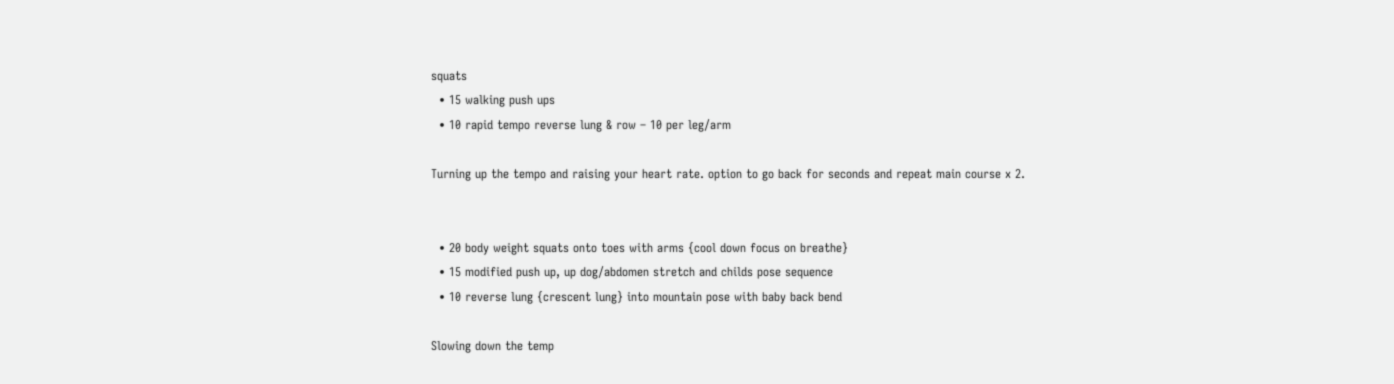squats
  • 15 walking push ups
  • 10 rapid tempo reverse lung & row – 10 per leg/arm

Turning up the tempo and raising your heart rate. option to go back for seconds and repeat main course x 2.


  • 20 body weight squats onto toes with arms {cool down focus on breathe}
  • 15 modified push up, up dog/abdomen stretch and childs pose sequence
  • 10 reverse lung {crescent lung} into mountain pose with baby back bend

Slowing down the temp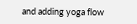and adding yoga flow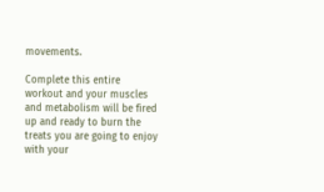movements.

Complete this entire workout and your muscles and metabolism will be fired up and ready to burn the treats you are going to enjoy with your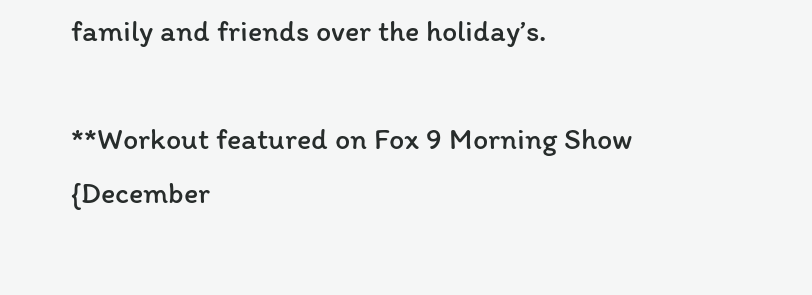family and friends over the holiday’s.

**Workout featured on Fox 9 Morning Show {December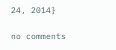24, 2014}

no comments